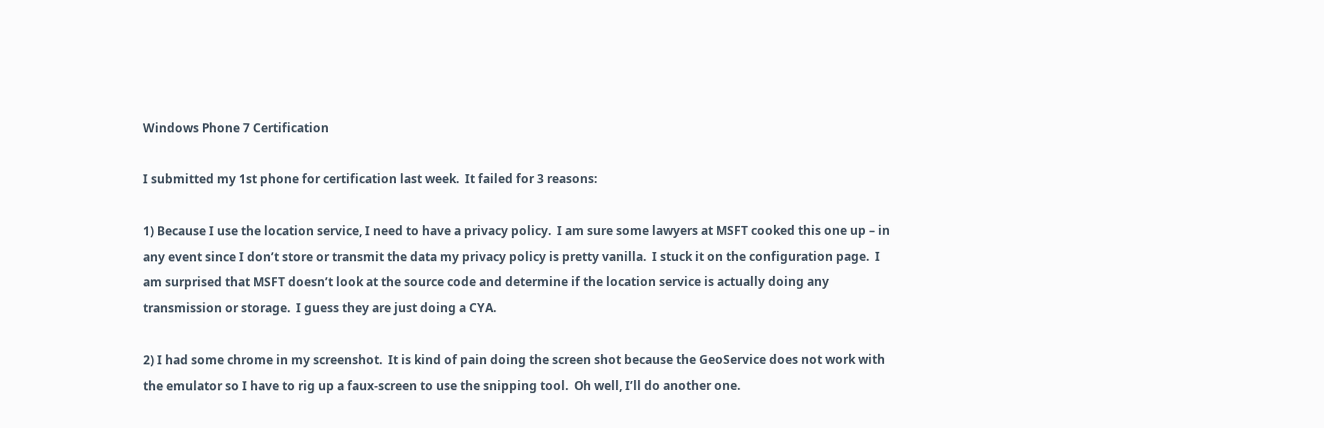Windows Phone 7 Certification

I submitted my 1st phone for certification last week.  It failed for 3 reasons:

1) Because I use the location service, I need to have a privacy policy.  I am sure some lawyers at MSFT cooked this one up – in any event since I don’t store or transmit the data my privacy policy is pretty vanilla.  I stuck it on the configuration page.  I am surprised that MSFT doesn’t look at the source code and determine if the location service is actually doing any transmission or storage.  I guess they are just doing a CYA.

2) I had some chrome in my screenshot.  It is kind of pain doing the screen shot because the GeoService does not work with the emulator so I have to rig up a faux-screen to use the snipping tool.  Oh well, I’ll do another one.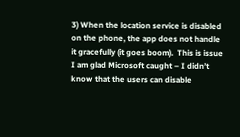3) When the location service is disabled on the phone, the app does not handle it gracefully (it goes boom).  This is issue I am glad Microsoft caught – I didn’t know that the users can disable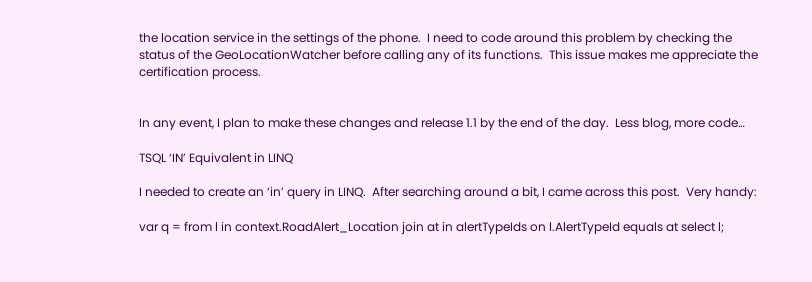the location service in the settings of the phone.  I need to code around this problem by checking the status of the GeoLocationWatcher before calling any of its functions.  This issue makes me appreciate the certification process.


In any event, I plan to make these changes and release 1.1 by the end of the day.  Less blog, more code…

TSQL ‘IN’ Equivalent in LINQ

I needed to create an ‘in’ query in LINQ.  After searching around a bit, I came across this post.  Very handy:

var q = from l in context.RoadAlert_Location join at in alertTypeIds on l.AlertTypeId equals at select l;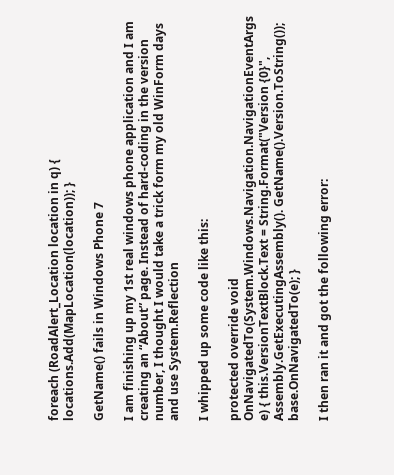foreach (RoadAlert_Location location in q) { locations.Add(MapLocation(location)); }

GetName() fails in Windows Phone 7

I am finishing up my 1st real windows phone application and I am creating an “About” page. Instead of hard-coding in the version number, I thought I would take a trick form my old WinForm days and use System.Reflection

I whipped up some code like this:

protected override void OnNavigatedTo(System.Windows.Navigation.NavigationEventArgs e) { this.VersionTextBlock.Text = String.Format("Version {0}", Assembly.GetExecutingAssembly(). GetName().Version.ToString()); base.OnNavigatedTo(e); }

I then ran it and got the following error: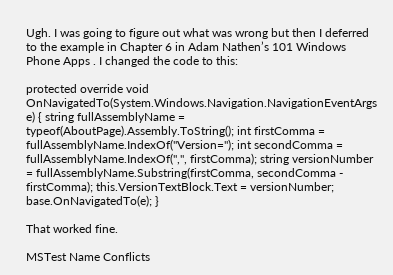Ugh. I was going to figure out what was wrong but then I deferred to the example in Chapter 6 in Adam Nathen’s 101 Windows Phone Apps . I changed the code to this:

protected override void OnNavigatedTo(System.Windows.Navigation.NavigationEventArgs e) { string fullAssemblyName = typeof(AboutPage).Assembly.ToString(); int firstComma = fullAssemblyName.IndexOf("Version="); int secondComma = fullAssemblyName.IndexOf(",", firstComma); string versionNumber = fullAssemblyName.Substring(firstComma, secondComma - firstComma); this.VersionTextBlock.Text = versionNumber; base.OnNavigatedTo(e); }

That worked fine.

MSTest Name Conflicts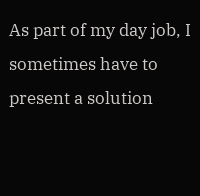As part of my day job, I sometimes have to present a solution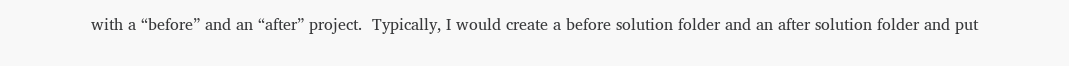with a “before” and an “after” project.  Typically, I would create a before solution folder and an after solution folder and put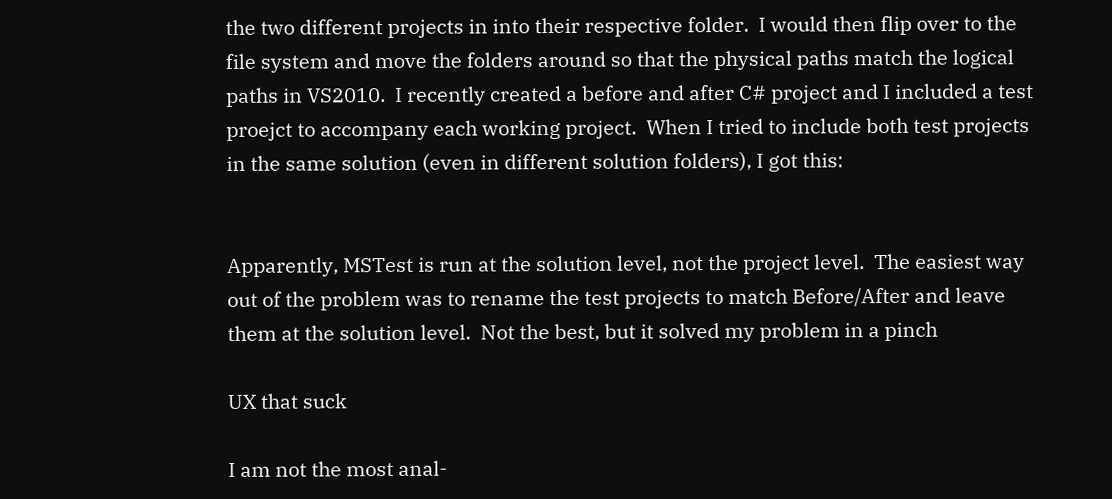the two different projects in into their respective folder.  I would then flip over to the file system and move the folders around so that the physical paths match the logical paths in VS2010.  I recently created a before and after C# project and I included a test proejct to accompany each working project.  When I tried to include both test projects in the same solution (even in different solution folders), I got this:


Apparently, MSTest is run at the solution level, not the project level.  The easiest way out of the problem was to rename the test projects to match Before/After and leave them at the solution level.  Not the best, but it solved my problem in a pinch

UX that suck

I am not the most anal-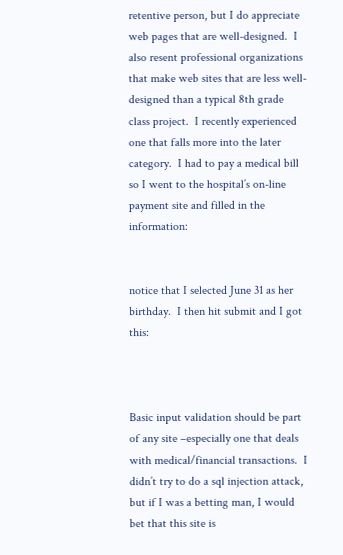retentive person, but I do appreciate web pages that are well-designed.  I also resent professional organizations that make web sites that are less well-designed than a typical 8th grade class project.  I recently experienced one that falls more into the later category.  I had to pay a medical bill so I went to the hospital’s on-line payment site and filled in the information:


notice that I selected June 31 as her birthday.  I then hit submit and I got this:



Basic input validation should be part of any site –especially one that deals with medical/financial transactions.  I didn’t try to do a sql injection attack, but if I was a betting man, I would bet that this site is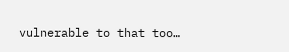vulnerable to that too…